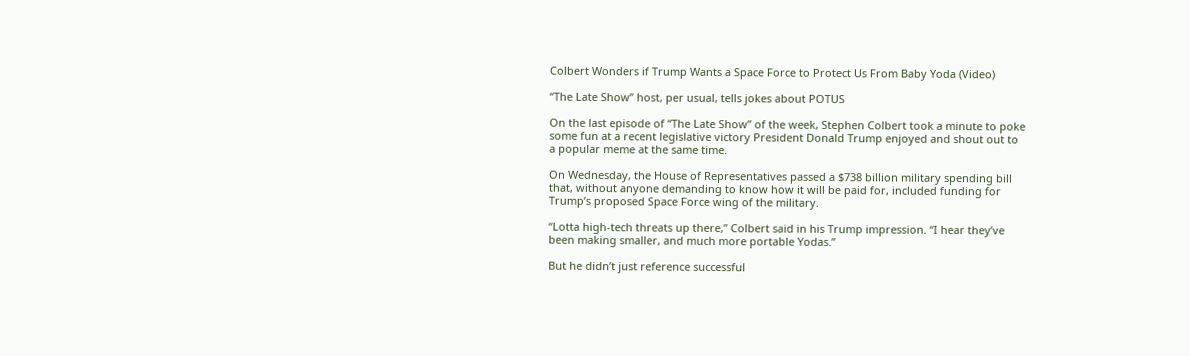Colbert Wonders if Trump Wants a Space Force to Protect Us From Baby Yoda (Video)

“The Late Show” host, per usual, tells jokes about POTUS

On the last episode of “The Late Show” of the week, Stephen Colbert took a minute to poke some fun at a recent legislative victory President Donald Trump enjoyed and shout out to a popular meme at the same time.

On Wednesday, the House of Representatives passed a $738 billion military spending bill that, without anyone demanding to know how it will be paid for, included funding for Trump’s proposed Space Force wing of the military.

“Lotta high-tech threats up there,” Colbert said in his Trump impression. “I hear they’ve been making smaller, and much more portable Yodas.”

But he didn’t just reference successful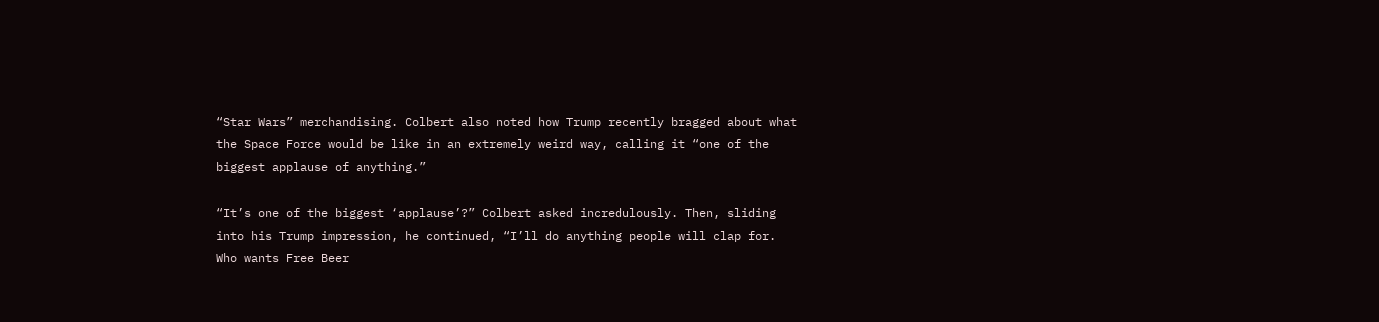“Star Wars” merchandising. Colbert also noted how Trump recently bragged about what the Space Force would be like in an extremely weird way, calling it “one of the biggest applause of anything.”

“It’s one of the biggest ‘applause’?” Colbert asked incredulously. Then, sliding into his Trump impression, he continued, “I’ll do anything people will clap for. Who wants Free Beer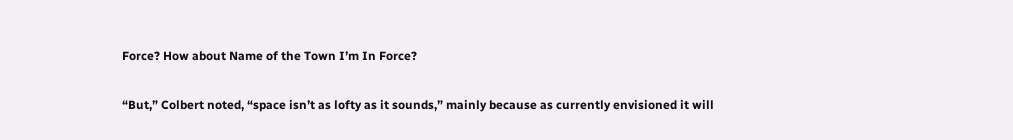Force? How about Name of the Town I’m In Force?

“But,” Colbert noted, “space isn’t as lofty as it sounds,” mainly because as currently envisioned it will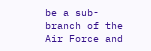be a sub-branch of the Air Force and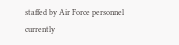staffed by Air Force personnel currently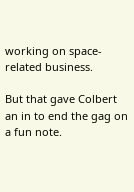working on space-related business.

But that gave Colbert an in to end the gag on a fun note.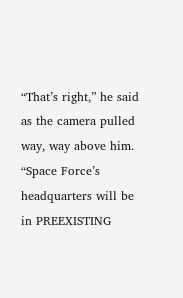“That’s right,” he said as the camera pulled way, way above him. “Space Force’s headquarters will be in PREEXISTING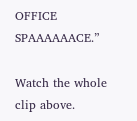OFFICE SPAAAAAACE.”

Watch the whole clip above.